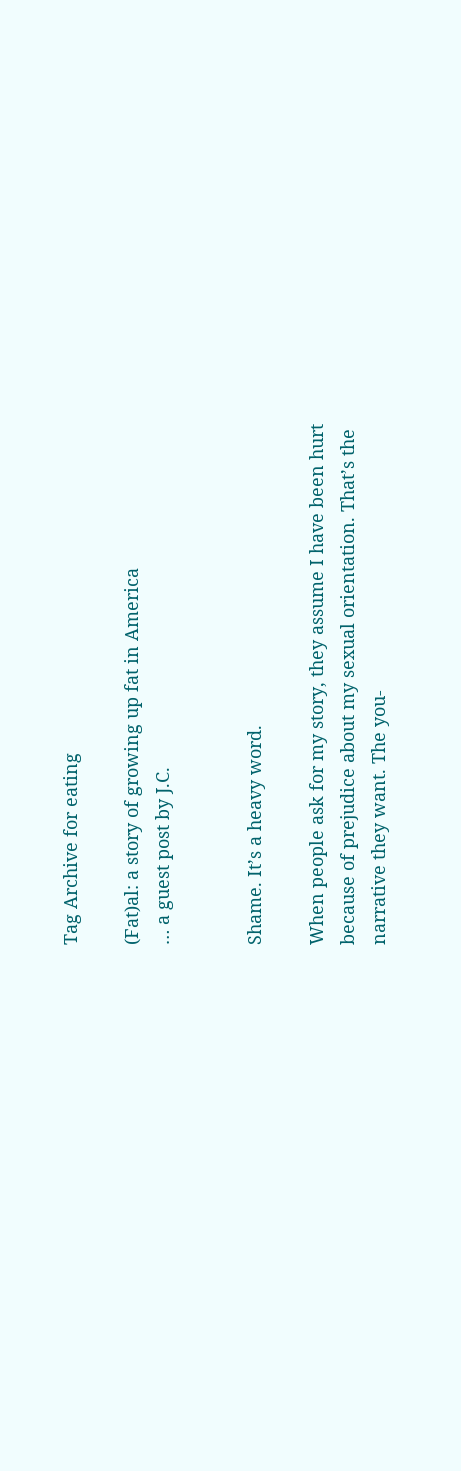Tag Archive for eating

(Fat)al: a story of growing up fat in America
… a guest post by J.C.


Shame. It’s a heavy word.

When people ask for my story, they assume I have been hurt because of prejudice about my sexual orientation. That’s the narrative they want. The you-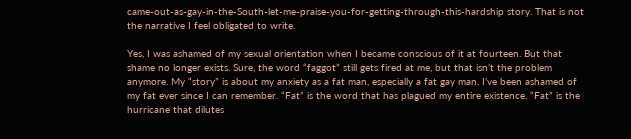came-out-as-gay-in-the-South-let-me-praise-you-for-getting-through-this-hardship story. That is not the narrative I feel obligated to write.

Yes, I was ashamed of my sexual orientation when I became conscious of it at fourteen. But that shame no longer exists. Sure, the word “faggot” still gets fired at me, but that isn’t the problem anymore. My “story” is about my anxiety as a fat man, especially a fat gay man. I’ve been ashamed of my fat ever since I can remember. “Fat” is the word that has plagued my entire existence. “Fat” is the hurricane that dilutes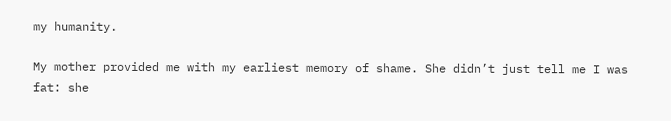my humanity.

My mother provided me with my earliest memory of shame. She didn’t just tell me I was fat: she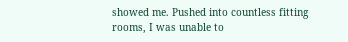showed me. Pushed into countless fitting rooms, I was unable to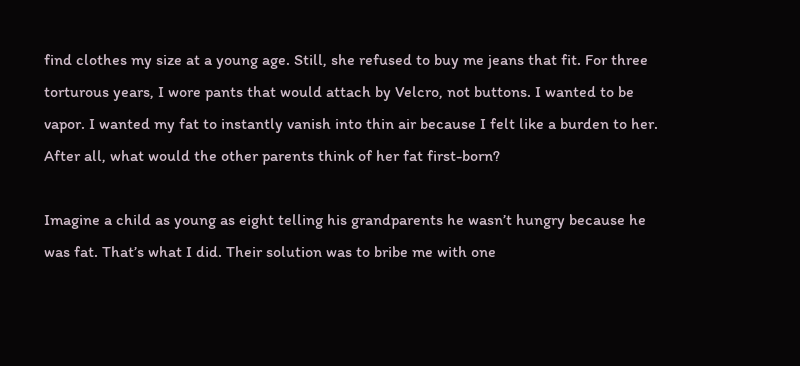find clothes my size at a young age. Still, she refused to buy me jeans that fit. For three torturous years, I wore pants that would attach by Velcro, not buttons. I wanted to be vapor. I wanted my fat to instantly vanish into thin air because I felt like a burden to her. After all, what would the other parents think of her fat first-born?

Imagine a child as young as eight telling his grandparents he wasn’t hungry because he was fat. That’s what I did. Their solution was to bribe me with one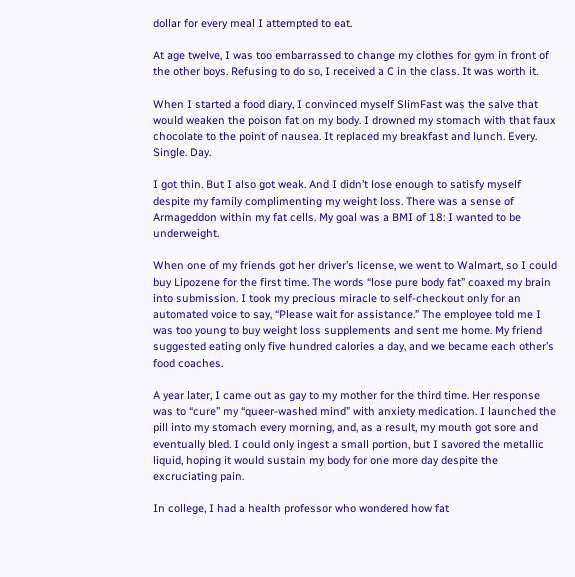dollar for every meal I attempted to eat.

At age twelve, I was too embarrassed to change my clothes for gym in front of the other boys. Refusing to do so, I received a C in the class. It was worth it.

When I started a food diary, I convinced myself SlimFast was the salve that would weaken the poison fat on my body. I drowned my stomach with that faux chocolate to the point of nausea. It replaced my breakfast and lunch. Every. Single. Day.

I got thin. But I also got weak. And I didn’t lose enough to satisfy myself despite my family complimenting my weight loss. There was a sense of Armageddon within my fat cells. My goal was a BMI of 18: I wanted to be underweight.

When one of my friends got her driver’s license, we went to Walmart, so I could buy Lipozene for the first time. The words “lose pure body fat” coaxed my brain into submission. I took my precious miracle to self-checkout only for an automated voice to say, “Please wait for assistance.” The employee told me I was too young to buy weight loss supplements and sent me home. My friend suggested eating only five hundred calories a day, and we became each other’s food coaches.

A year later, I came out as gay to my mother for the third time. Her response was to “cure” my “queer-washed mind” with anxiety medication. I launched the pill into my stomach every morning, and, as a result, my mouth got sore and eventually bled. I could only ingest a small portion, but I savored the metallic liquid, hoping it would sustain my body for one more day despite the excruciating pain.

In college, I had a health professor who wondered how fat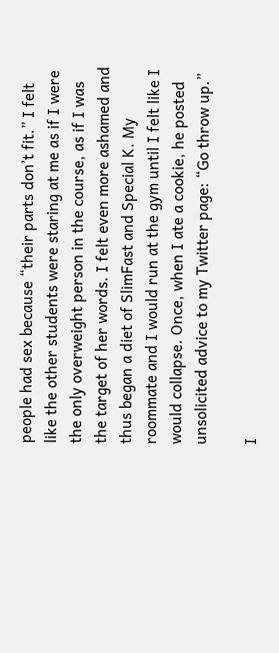people had sex because “their parts don’t fit.” I felt like the other students were staring at me as if I were the only overweight person in the course, as if I was the target of her words. I felt even more ashamed and thus began a diet of SlimFast and Special K. My roommate and I would run at the gym until I felt like I would collapse. Once, when I ate a cookie, he posted unsolicited advice to my Twitter page: “Go throw up.”

I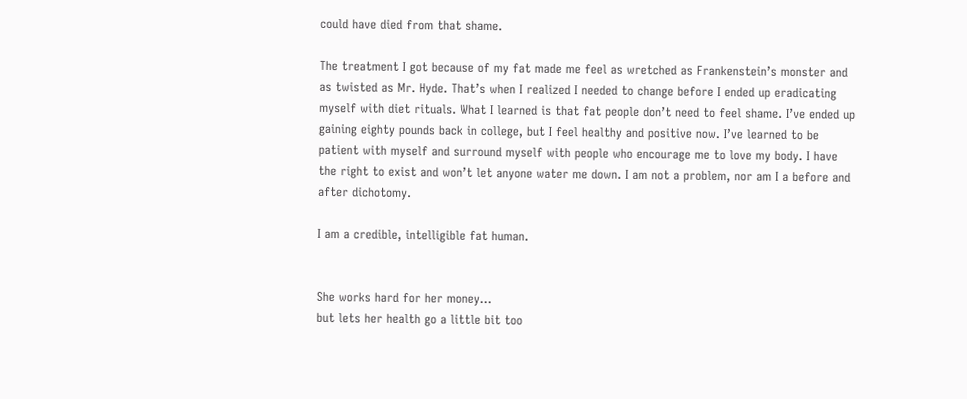could have died from that shame.

The treatment I got because of my fat made me feel as wretched as Frankenstein’s monster and as twisted as Mr. Hyde. That’s when I realized I needed to change before I ended up eradicating myself with diet rituals. What I learned is that fat people don’t need to feel shame. I’ve ended up gaining eighty pounds back in college, but I feel healthy and positive now. I’ve learned to be patient with myself and surround myself with people who encourage me to love my body. I have the right to exist and won’t let anyone water me down. I am not a problem, nor am I a before and after dichotomy.

I am a credible, intelligible fat human.


She works hard for her money…
but lets her health go a little bit too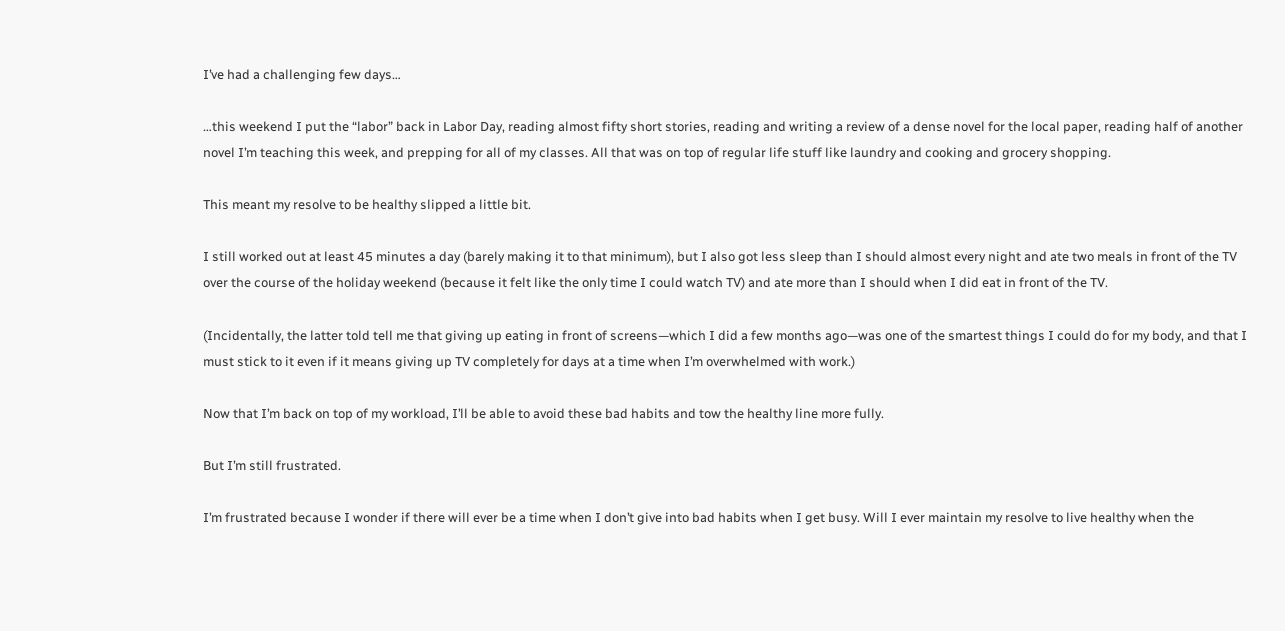I’ve had a challenging few days…

…this weekend I put the “labor” back in Labor Day, reading almost fifty short stories, reading and writing a review of a dense novel for the local paper, reading half of another novel I’m teaching this week, and prepping for all of my classes. All that was on top of regular life stuff like laundry and cooking and grocery shopping.

This meant my resolve to be healthy slipped a little bit.

I still worked out at least 45 minutes a day (barely making it to that minimum), but I also got less sleep than I should almost every night and ate two meals in front of the TV over the course of the holiday weekend (because it felt like the only time I could watch TV) and ate more than I should when I did eat in front of the TV.

(Incidentally, the latter told tell me that giving up eating in front of screens—which I did a few months ago—was one of the smartest things I could do for my body, and that I must stick to it even if it means giving up TV completely for days at a time when I’m overwhelmed with work.)

Now that I’m back on top of my workload, I’ll be able to avoid these bad habits and tow the healthy line more fully.

But I’m still frustrated.

I’m frustrated because I wonder if there will ever be a time when I don’t give into bad habits when I get busy. Will I ever maintain my resolve to live healthy when the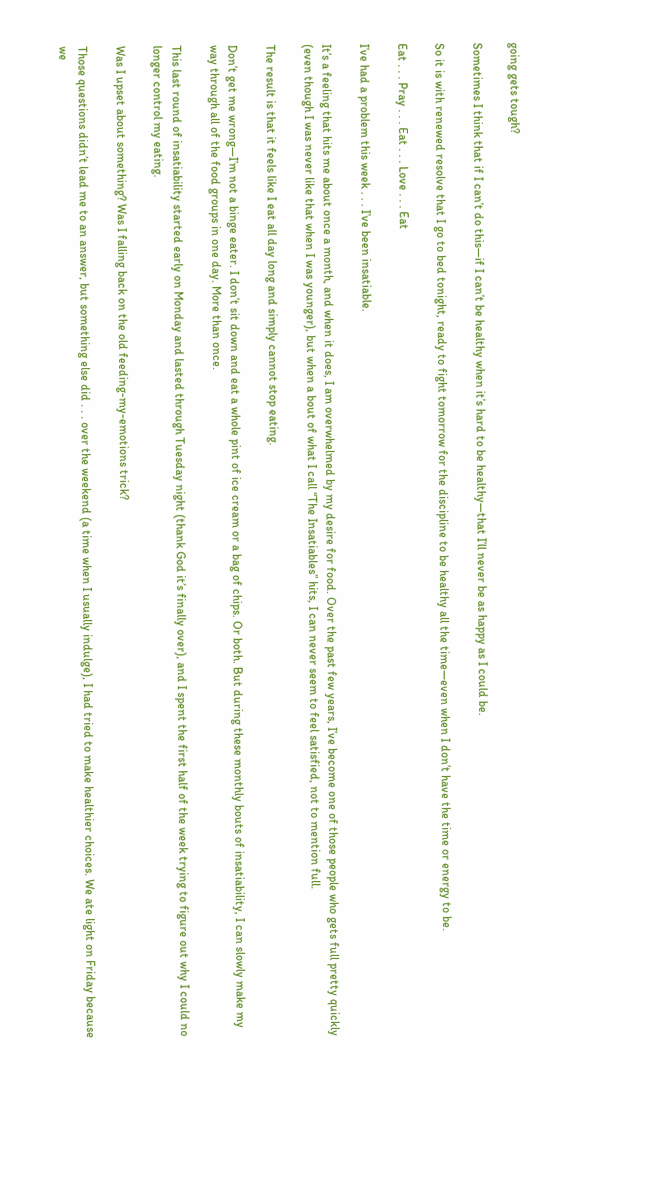going gets tough?

Sometimes I think that if I can’t do this—if I can’t be healthy when it’s hard to be healthy—that I’ll never be as happy as I could be.

So it is with renewed resolve that I go to bed tonight, ready to fight tomorrow for the discipline to be healthy all the time—even when I don’t have the time or energy to be.

Eat . . . Pray . . . Eat . . . Love . . . Eat

I’ve had a problem this week . . . I’ve been insatiable.

It’s a feeling that hits me about once a month, and when it does, I am overwhelmed by my desire for food. Over the past few years, I’ve become one of those people who gets full pretty quickly (even though I was never like that when I was younger), but when a bout of what I call “The Insatiables” hits, I can never seem to feel satisfied, not to mention full.

The result is that it feels like I eat all day long and simply cannot stop eating.

Don’t get me wrong—I’m not a binge eater. I don’t sit down and eat a whole pint of ice cream or a bag of chips. Or both. But during these monthly bouts of insatiability, I can slowly make my way through all of the food groups in one day. More than once.

This last round of insatiability started early on Monday and lasted through Tuesday night (thank God it’s finally over), and I spent the first half of the week trying to figure out why I could no longer control my eating.

Was I upset about something? Was I falling back on the old feeding-my-emotions trick?

Those questions didn’t lead me to an answer, but something else did . . . over the weekend (a time when I usually indulge), I had tried to make healthier choices. We ate light on Friday because we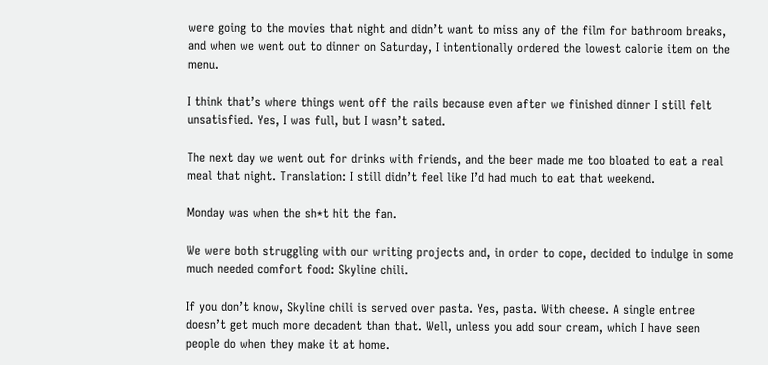were going to the movies that night and didn’t want to miss any of the film for bathroom breaks, and when we went out to dinner on Saturday, I intentionally ordered the lowest calorie item on the menu.

I think that’s where things went off the rails because even after we finished dinner I still felt unsatisfied. Yes, I was full, but I wasn’t sated.

The next day we went out for drinks with friends, and the beer made me too bloated to eat a real meal that night. Translation: I still didn’t feel like I’d had much to eat that weekend.

Monday was when the sh*t hit the fan.

We were both struggling with our writing projects and, in order to cope, decided to indulge in some much needed comfort food: Skyline chili.

If you don’t know, Skyline chili is served over pasta. Yes, pasta. With cheese. A single entree doesn’t get much more decadent than that. Well, unless you add sour cream, which I have seen people do when they make it at home.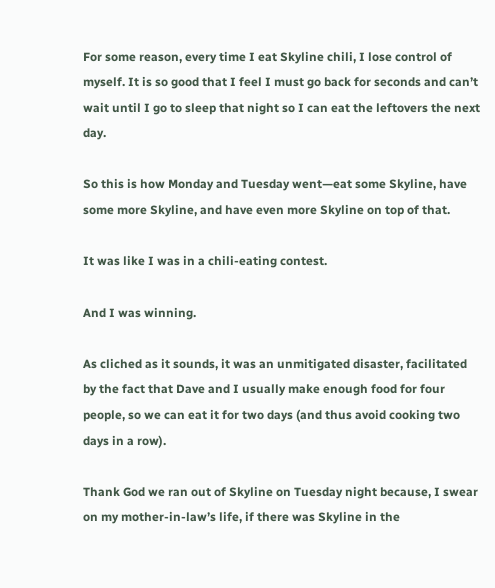For some reason, every time I eat Skyline chili, I lose control of myself. It is so good that I feel I must go back for seconds and can’t wait until I go to sleep that night so I can eat the leftovers the next day.

So this is how Monday and Tuesday went—eat some Skyline, have some more Skyline, and have even more Skyline on top of that.

It was like I was in a chili-eating contest.

And I was winning.

As cliched as it sounds, it was an unmitigated disaster, facilitated by the fact that Dave and I usually make enough food for four people, so we can eat it for two days (and thus avoid cooking two days in a row).

Thank God we ran out of Skyline on Tuesday night because, I swear on my mother-in-law’s life, if there was Skyline in the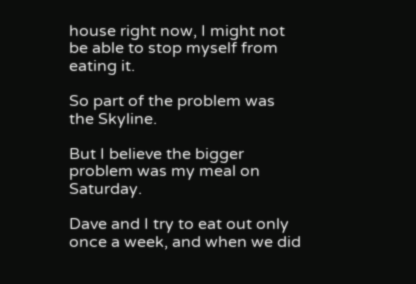house right now, I might not be able to stop myself from eating it.

So part of the problem was the Skyline.

But I believe the bigger problem was my meal on Saturday.

Dave and I try to eat out only once a week, and when we did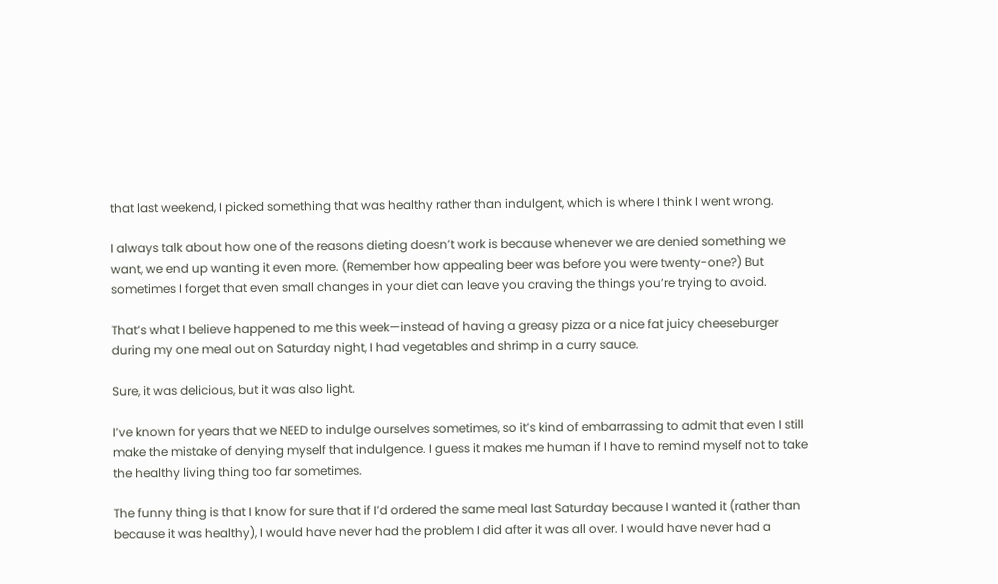that last weekend, I picked something that was healthy rather than indulgent, which is where I think I went wrong.

I always talk about how one of the reasons dieting doesn’t work is because whenever we are denied something we want, we end up wanting it even more. (Remember how appealing beer was before you were twenty-one?) But sometimes I forget that even small changes in your diet can leave you craving the things you’re trying to avoid.

That’s what I believe happened to me this week—instead of having a greasy pizza or a nice fat juicy cheeseburger during my one meal out on Saturday night, I had vegetables and shrimp in a curry sauce.

Sure, it was delicious, but it was also light.

I’ve known for years that we NEED to indulge ourselves sometimes, so it’s kind of embarrassing to admit that even I still make the mistake of denying myself that indulgence. I guess it makes me human if I have to remind myself not to take the healthy living thing too far sometimes.

The funny thing is that I know for sure that if I’d ordered the same meal last Saturday because I wanted it (rather than because it was healthy), I would have never had the problem I did after it was all over. I would have never had a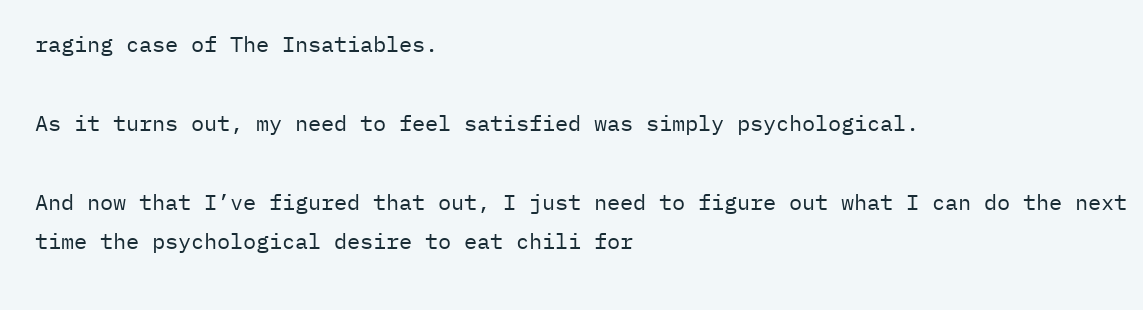raging case of The Insatiables.

As it turns out, my need to feel satisfied was simply psychological.

And now that I’ve figured that out, I just need to figure out what I can do the next time the psychological desire to eat chili for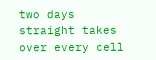two days straight takes over every cell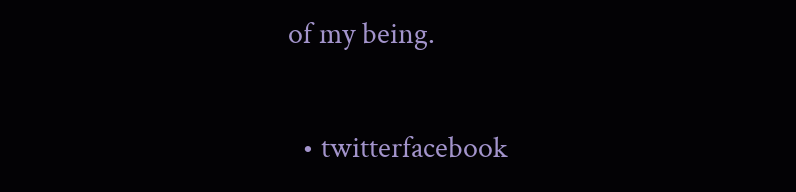of my being.

  • twitterfacebook